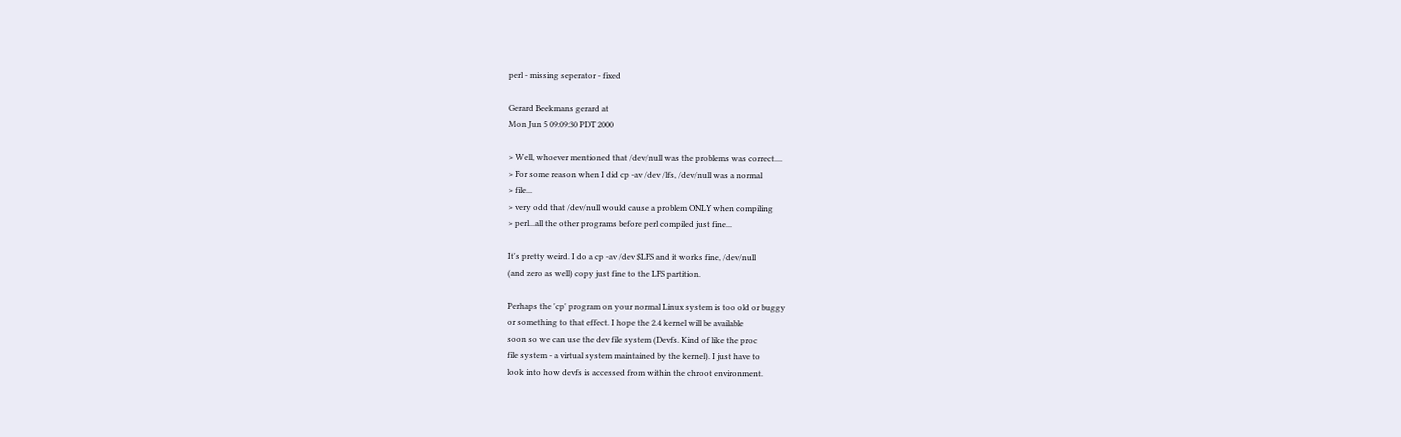perl - missing seperator - fixed

Gerard Beekmans gerard at
Mon Jun 5 09:09:30 PDT 2000

> Well, whoever mentioned that /dev/null was the problems was correct....
> For some reason when I did cp -av /dev /lfs, /dev/null was a normal
> file...
> very odd that /dev/null would cause a problem ONLY when compiling
> perl...all the other programs before perl compiled just fine...

It's pretty weird. I do a cp -av /dev $LFS and it works fine, /dev/null
(and zero as well) copy just fine to the LFS partition.

Perhaps the 'cp' program on your normal Linux system is too old or buggy
or something to that effect. I hope the 2.4 kernel will be available
soon so we can use the dev file system (Devfs. Kind of like the proc
file system - a virtual system maintained by the kernel). I just have to
look into how devfs is accessed from within the chroot environment.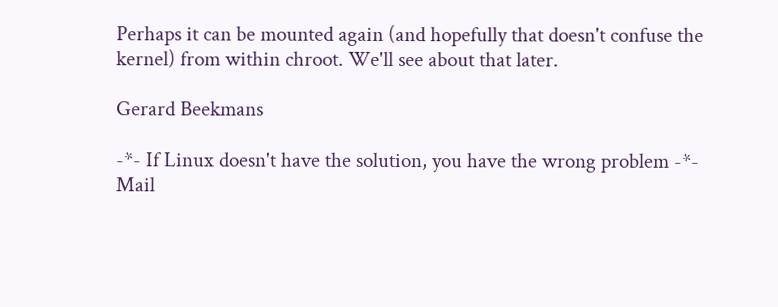Perhaps it can be mounted again (and hopefully that doesn't confuse the
kernel) from within chroot. We'll see about that later.

Gerard Beekmans

-*- If Linux doesn't have the solution, you have the wrong problem -*-
Mail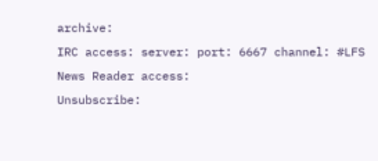archive:
IRC access: server: port: 6667 channel: #LFS
News Reader access:
Unsubscribe: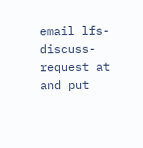email lfs-discuss-request at and put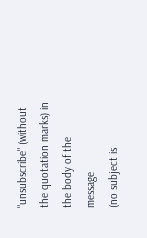"unsubscribe" (without the quotation marks) in the body of the message
(no subject is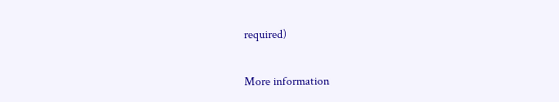required)

More information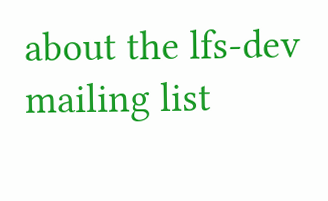about the lfs-dev mailing list